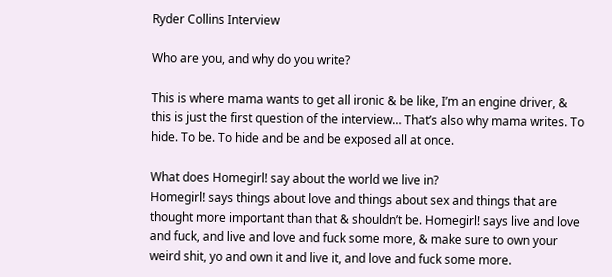Ryder Collins Interview

Who are you, and why do you write?

This is where mama wants to get all ironic & be like, I’m an engine driver, & this is just the first question of the interview… That’s also why mama writes. To hide. To be. To hide and be and be exposed all at once.

What does Homegirl! say about the world we live in?
Homegirl! says things about love and things about sex and things that are thought more important than that & shouldn’t be. Homegirl! says live and love and fuck, and live and love and fuck some more, & make sure to own your weird shit, yo and own it and live it, and love and fuck some more.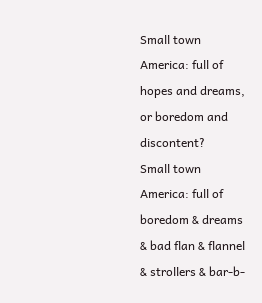Small town America: full of hopes and dreams, or boredom and discontent?
Small town America: full of boredom & dreams & bad flan & flannel & strollers & bar-b-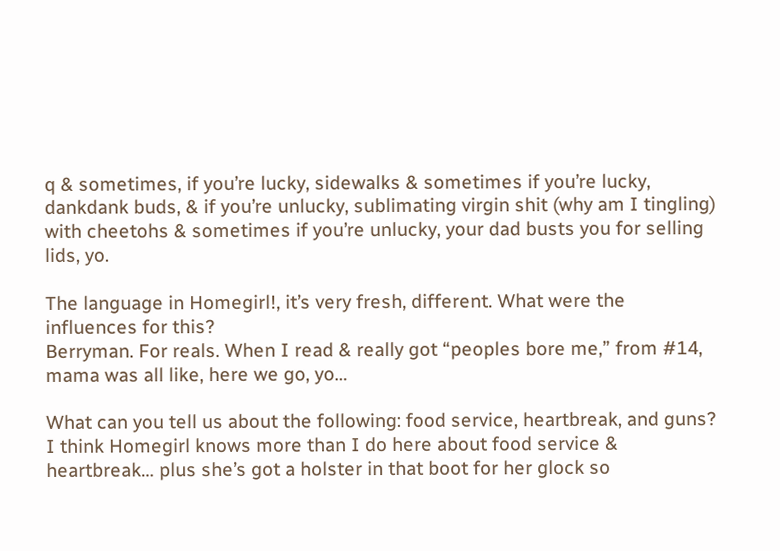q & sometimes, if you’re lucky, sidewalks & sometimes if you’re lucky, dankdank buds, & if you’re unlucky, sublimating virgin shit (why am I tingling) with cheetohs & sometimes if you’re unlucky, your dad busts you for selling lids, yo.

The language in Homegirl!, it’s very fresh, different. What were the influences for this?
Berryman. For reals. When I read & really got “peoples bore me,” from #14, mama was all like, here we go, yo…

What can you tell us about the following: food service, heartbreak, and guns?
I think Homegirl knows more than I do here about food service & heartbreak… plus she’s got a holster in that boot for her glock so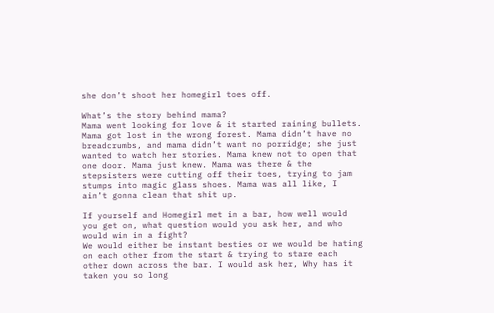she don’t shoot her homegirl toes off.

What’s the story behind mama?
Mama went looking for love & it started raining bullets. Mama got lost in the wrong forest. Mama didn’t have no breadcrumbs, and mama didn’t want no porridge; she just wanted to watch her stories. Mama knew not to open that one door. Mama just knew. Mama was there & the stepsisters were cutting off their toes, trying to jam stumps into magic glass shoes. Mama was all like, I ain’t gonna clean that shit up.

If yourself and Homegirl met in a bar, how well would you get on, what question would you ask her, and who would win in a fight?
We would either be instant besties or we would be hating on each other from the start & trying to stare each other down across the bar. I would ask her, Why has it taken you so long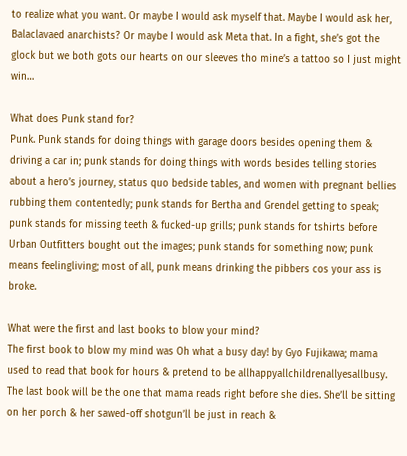to realize what you want. Or maybe I would ask myself that. Maybe I would ask her, Balaclavaed anarchists? Or maybe I would ask Meta that. In a fight, she’s got the glock but we both gots our hearts on our sleeves tho mine’s a tattoo so I just might win…

What does Punk stand for?
Punk. Punk stands for doing things with garage doors besides opening them & driving a car in; punk stands for doing things with words besides telling stories about a hero’s journey, status quo bedside tables, and women with pregnant bellies rubbing them contentedly; punk stands for Bertha and Grendel getting to speak; punk stands for missing teeth & fucked-up grills; punk stands for tshirts before Urban Outfitters bought out the images; punk stands for something now; punk means feelingliving; most of all, punk means drinking the pibbers cos your ass is broke.

What were the first and last books to blow your mind?
The first book to blow my mind was Oh what a busy day! by Gyo Fujikawa; mama used to read that book for hours & pretend to be allhappyallchildrenallyesallbusy. The last book will be the one that mama reads right before she dies. She’ll be sitting on her porch & her sawed-off shotgun’ll be just in reach &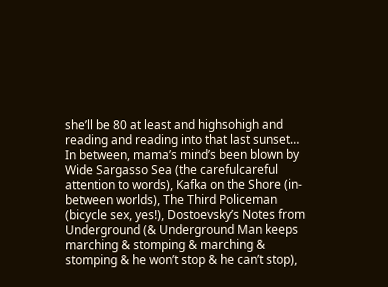she’ll be 80 at least and highsohigh and reading and reading into that last sunset… In between, mama’s mind’s been blown by Wide Sargasso Sea (the carefulcareful attention to words), Kafka on the Shore (in-between worlds), The Third Policeman (bicycle sex, yes!), Dostoevsky’s Notes from Underground (& Underground Man keeps marching & stomping & marching & stomping & he won’t stop & he can’t stop),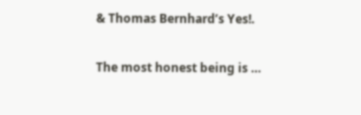& Thomas Bernhard’s Yes!.

The most honest being is …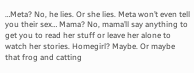…Meta? No, he lies. Or she lies. Meta won’t even tell you their sex… Mama? No, mama’ll say anything to get you to read her stuff or leave her alone to watch her stories. Homegirl? Maybe. Or maybe that frog and catting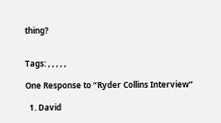thing?


Tags: , , , , ,

One Response to “Ryder Collins Interview”

  1. David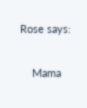Rose says:

    Mama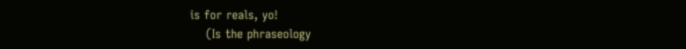is for reals, yo!
    (Is the phraseology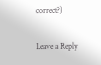correct?)

Leave a Reply